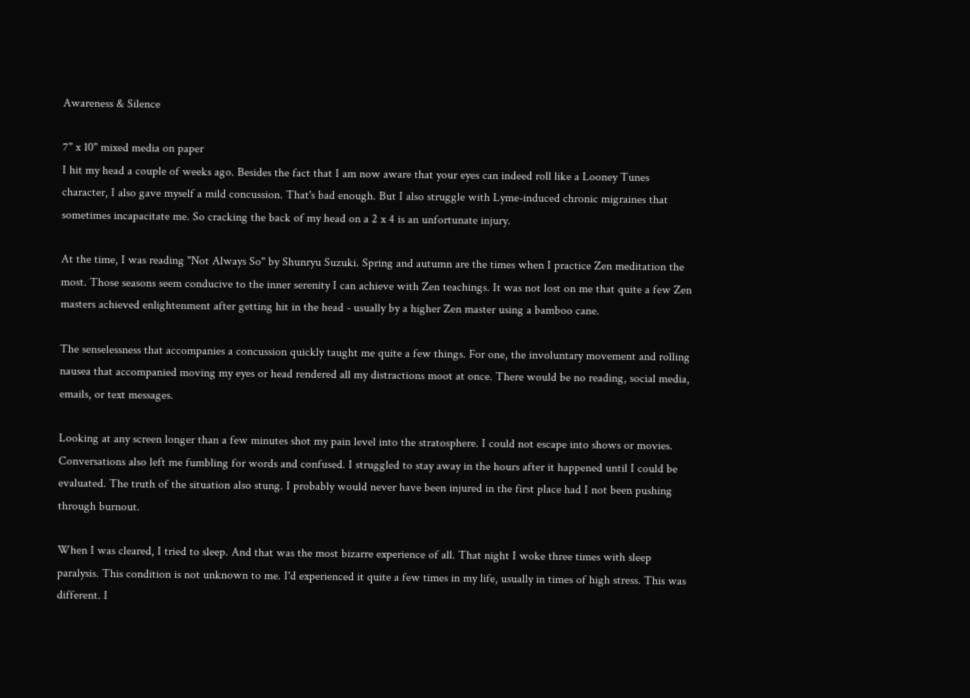Awareness & Silence

7" x 10" mixed media on paper
I hit my head a couple of weeks ago. Besides the fact that I am now aware that your eyes can indeed roll like a Looney Tunes character, I also gave myself a mild concussion. That's bad enough. But I also struggle with Lyme-induced chronic migraines that sometimes incapacitate me. So cracking the back of my head on a 2 x 4 is an unfortunate injury.

At the time, I was reading "Not Always So" by Shunryu Suzuki. Spring and autumn are the times when I practice Zen meditation the most. Those seasons seem conducive to the inner serenity I can achieve with Zen teachings. It was not lost on me that quite a few Zen masters achieved enlightenment after getting hit in the head - usually by a higher Zen master using a bamboo cane.

The senselessness that accompanies a concussion quickly taught me quite a few things. For one, the involuntary movement and rolling nausea that accompanied moving my eyes or head rendered all my distractions moot at once. There would be no reading, social media, emails, or text messages.

Looking at any screen longer than a few minutes shot my pain level into the stratosphere. I could not escape into shows or movies. Conversations also left me fumbling for words and confused. I struggled to stay away in the hours after it happened until I could be evaluated. The truth of the situation also stung. I probably would never have been injured in the first place had I not been pushing through burnout.

When I was cleared, I tried to sleep. And that was the most bizarre experience of all. That night I woke three times with sleep paralysis. This condition is not unknown to me. I'd experienced it quite a few times in my life, usually in times of high stress. This was different. I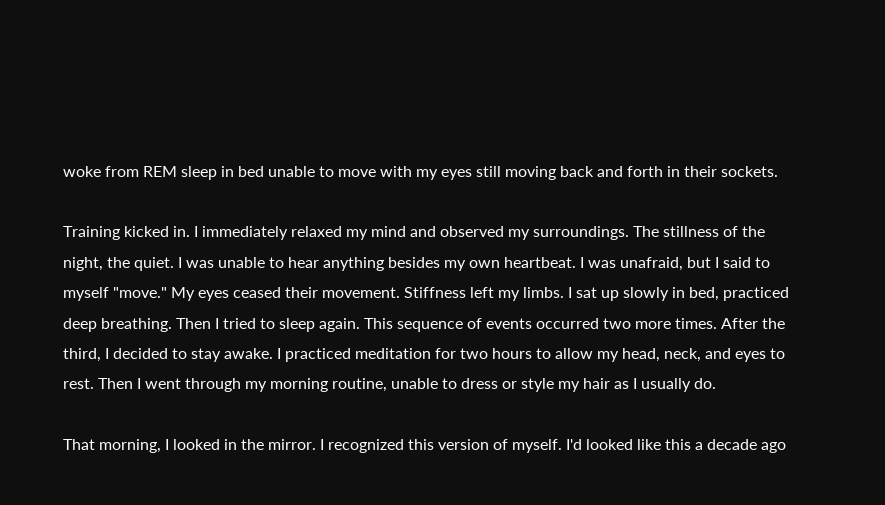woke from REM sleep in bed unable to move with my eyes still moving back and forth in their sockets.

Training kicked in. I immediately relaxed my mind and observed my surroundings. The stillness of the night, the quiet. I was unable to hear anything besides my own heartbeat. I was unafraid, but I said to myself "move." My eyes ceased their movement. Stiffness left my limbs. I sat up slowly in bed, practiced deep breathing. Then I tried to sleep again. This sequence of events occurred two more times. After the third, I decided to stay awake. I practiced meditation for two hours to allow my head, neck, and eyes to rest. Then I went through my morning routine, unable to dress or style my hair as I usually do.

That morning, I looked in the mirror. I recognized this version of myself. I'd looked like this a decade ago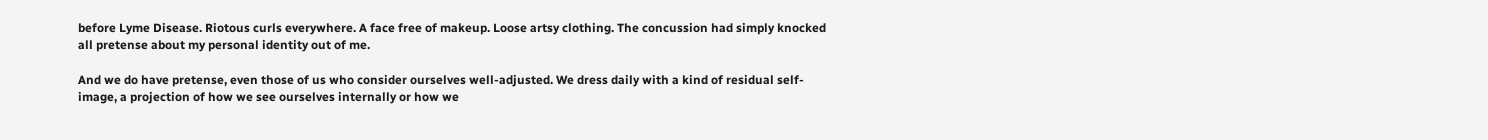before Lyme Disease. Riotous curls everywhere. A face free of makeup. Loose artsy clothing. The concussion had simply knocked all pretense about my personal identity out of me.

And we do have pretense, even those of us who consider ourselves well-adjusted. We dress daily with a kind of residual self-image, a projection of how we see ourselves internally or how we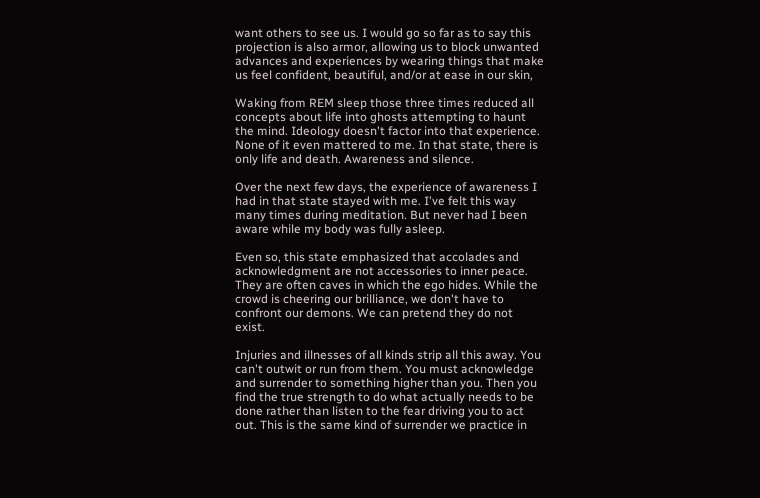want others to see us. I would go so far as to say this projection is also armor, allowing us to block unwanted advances and experiences by wearing things that make us feel confident, beautiful, and/or at ease in our skin,

Waking from REM sleep those three times reduced all concepts about life into ghosts attempting to haunt the mind. Ideology doesn't factor into that experience. None of it even mattered to me. In that state, there is only life and death. Awareness and silence.

Over the next few days, the experience of awareness I had in that state stayed with me. I've felt this way many times during meditation. But never had I been aware while my body was fully asleep.

Even so, this state emphasized that accolades and acknowledgment are not accessories to inner peace. They are often caves in which the ego hides. While the crowd is cheering our brilliance, we don't have to confront our demons. We can pretend they do not exist.

Injuries and illnesses of all kinds strip all this away. You can't outwit or run from them. You must acknowledge and surrender to something higher than you. Then you find the true strength to do what actually needs to be done rather than listen to the fear driving you to act out. This is the same kind of surrender we practice in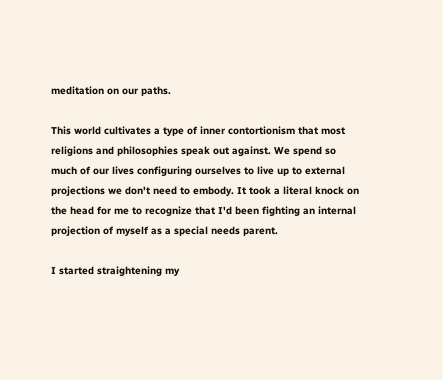meditation on our paths.

This world cultivates a type of inner contortionism that most religions and philosophies speak out against. We spend so much of our lives configuring ourselves to live up to external projections we don't need to embody. It took a literal knock on the head for me to recognize that I'd been fighting an internal projection of myself as a special needs parent.

I started straightening my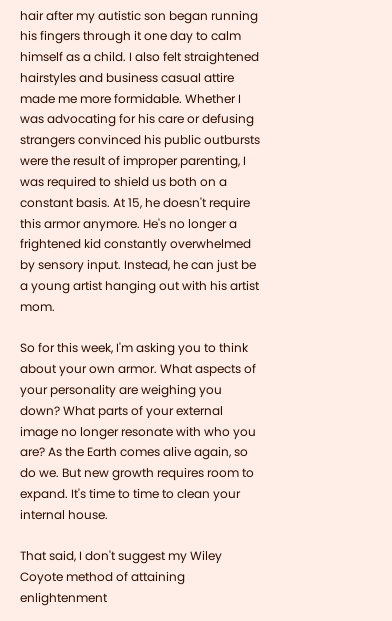hair after my autistic son began running his fingers through it one day to calm himself as a child. I also felt straightened hairstyles and business casual attire made me more formidable. Whether I was advocating for his care or defusing strangers convinced his public outbursts were the result of improper parenting, I was required to shield us both on a constant basis. At 15, he doesn't require this armor anymore. He's no longer a frightened kid constantly overwhelmed by sensory input. Instead, he can just be a young artist hanging out with his artist mom.

So for this week, I'm asking you to think about your own armor. What aspects of your personality are weighing you down? What parts of your external image no longer resonate with who you are? As the Earth comes alive again, so do we. But new growth requires room to expand. It's time to time to clean your internal house.

That said, I don't suggest my Wiley Coyote method of attaining enlightenment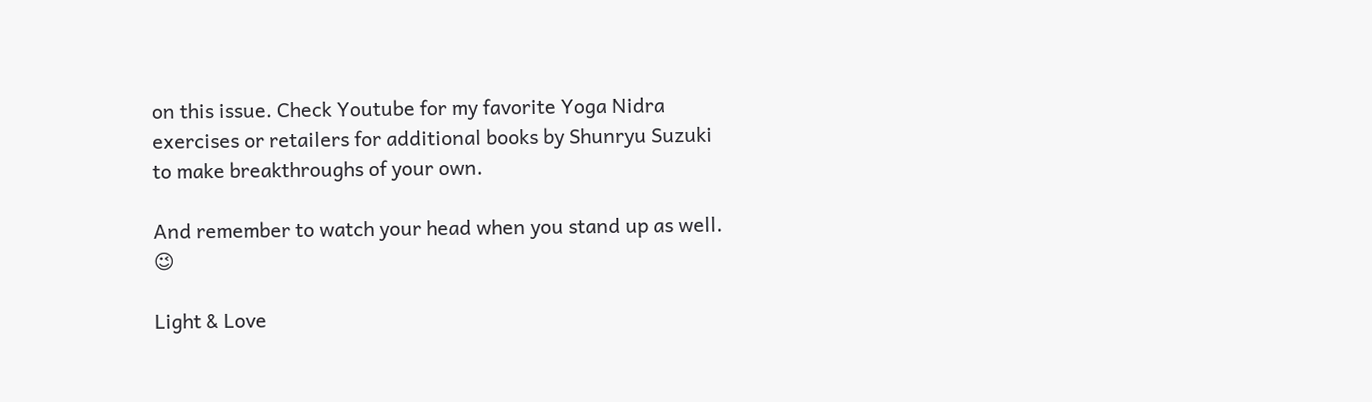on this issue. Check Youtube for my favorite Yoga Nidra exercises or retailers for additional books by Shunryu Suzuki to make breakthroughs of your own.

And remember to watch your head when you stand up as well. 😉

Light & Love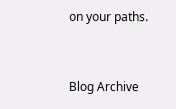on your paths.


Blog Archive